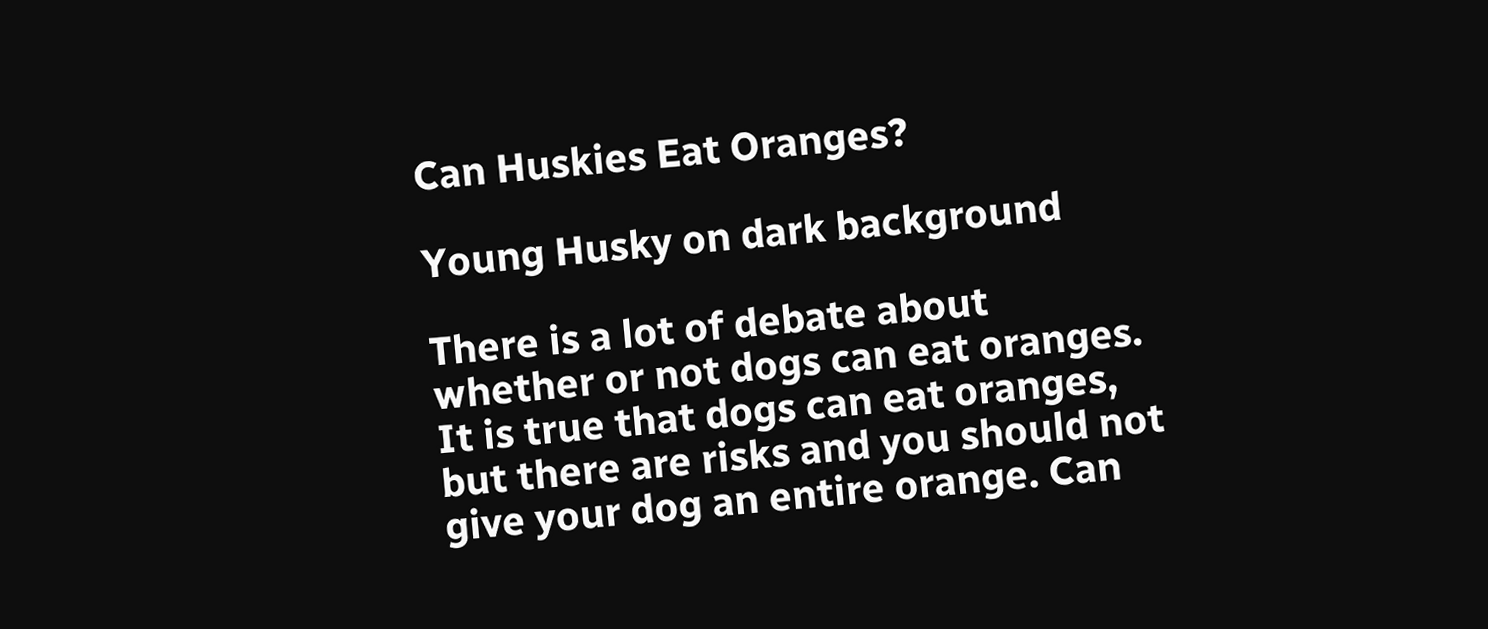Can Huskies Eat Oranges?

Young Husky on dark background

There is a lot of debate about whether or not dogs can eat oranges. It is true that dogs can eat oranges, but there are risks and you should not give your dog an entire orange. Can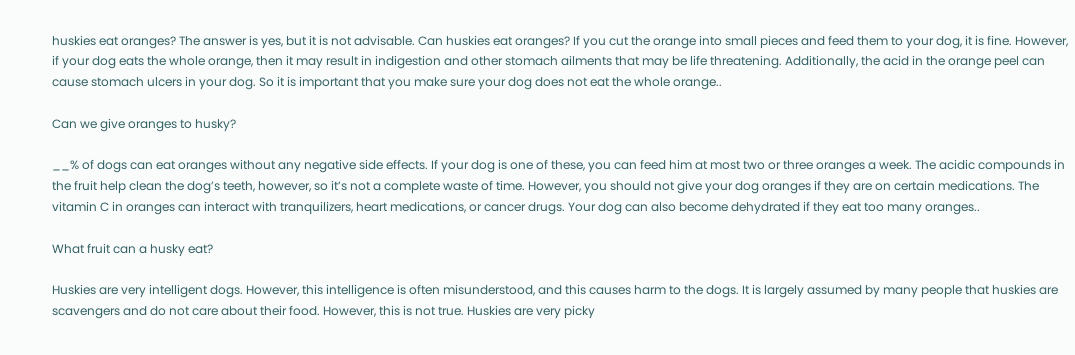huskies eat oranges? The answer is yes, but it is not advisable. Can huskies eat oranges? If you cut the orange into small pieces and feed them to your dog, it is fine. However, if your dog eats the whole orange, then it may result in indigestion and other stomach ailments that may be life threatening. Additionally, the acid in the orange peel can cause stomach ulcers in your dog. So it is important that you make sure your dog does not eat the whole orange..

Can we give oranges to husky?

__% of dogs can eat oranges without any negative side effects. If your dog is one of these, you can feed him at most two or three oranges a week. The acidic compounds in the fruit help clean the dog’s teeth, however, so it’s not a complete waste of time. However, you should not give your dog oranges if they are on certain medications. The vitamin C in oranges can interact with tranquilizers, heart medications, or cancer drugs. Your dog can also become dehydrated if they eat too many oranges..

What fruit can a husky eat?

Huskies are very intelligent dogs. However, this intelligence is often misunderstood, and this causes harm to the dogs. It is largely assumed by many people that huskies are scavengers and do not care about their food. However, this is not true. Huskies are very picky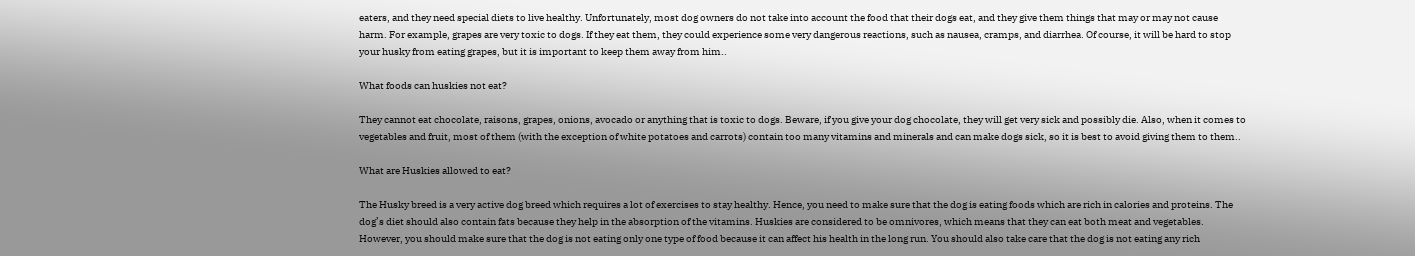eaters, and they need special diets to live healthy. Unfortunately, most dog owners do not take into account the food that their dogs eat, and they give them things that may or may not cause harm. For example, grapes are very toxic to dogs. If they eat them, they could experience some very dangerous reactions, such as nausea, cramps, and diarrhea. Of course, it will be hard to stop your husky from eating grapes, but it is important to keep them away from him..

What foods can huskies not eat?

They cannot eat chocolate, raisons, grapes, onions, avocado or anything that is toxic to dogs. Beware, if you give your dog chocolate, they will get very sick and possibly die. Also, when it comes to vegetables and fruit, most of them (with the exception of white potatoes and carrots) contain too many vitamins and minerals and can make dogs sick, so it is best to avoid giving them to them..

What are Huskies allowed to eat?

The Husky breed is a very active dog breed which requires a lot of exercises to stay healthy. Hence, you need to make sure that the dog is eating foods which are rich in calories and proteins. The dog’s diet should also contain fats because they help in the absorption of the vitamins. Huskies are considered to be omnivores, which means that they can eat both meat and vegetables. However, you should make sure that the dog is not eating only one type of food because it can affect his health in the long run. You should also take care that the dog is not eating any rich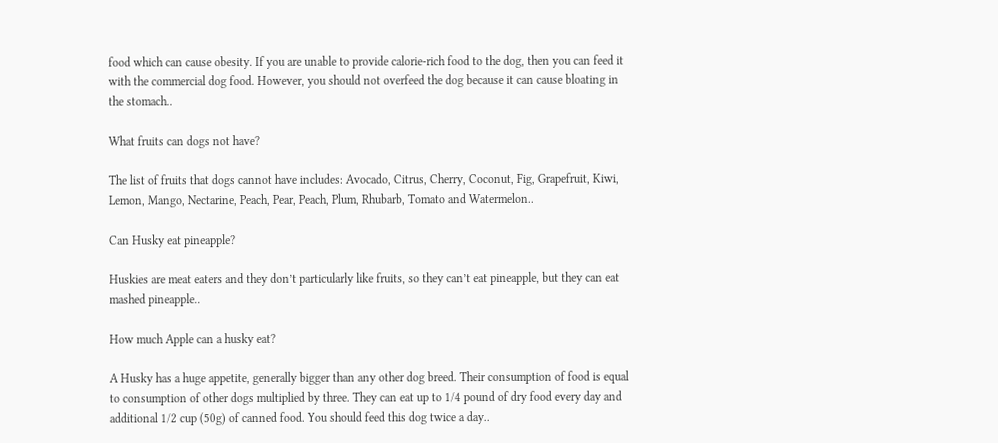food which can cause obesity. If you are unable to provide calorie-rich food to the dog, then you can feed it with the commercial dog food. However, you should not overfeed the dog because it can cause bloating in the stomach..

What fruits can dogs not have?

The list of fruits that dogs cannot have includes: Avocado, Citrus, Cherry, Coconut, Fig, Grapefruit, Kiwi, Lemon, Mango, Nectarine, Peach, Pear, Peach, Plum, Rhubarb, Tomato and Watermelon..

Can Husky eat pineapple?

Huskies are meat eaters and they don’t particularly like fruits, so they can’t eat pineapple, but they can eat mashed pineapple..

How much Apple can a husky eat?

A Husky has a huge appetite, generally bigger than any other dog breed. Their consumption of food is equal to consumption of other dogs multiplied by three. They can eat up to 1/4 pound of dry food every day and additional 1/2 cup (50g) of canned food. You should feed this dog twice a day..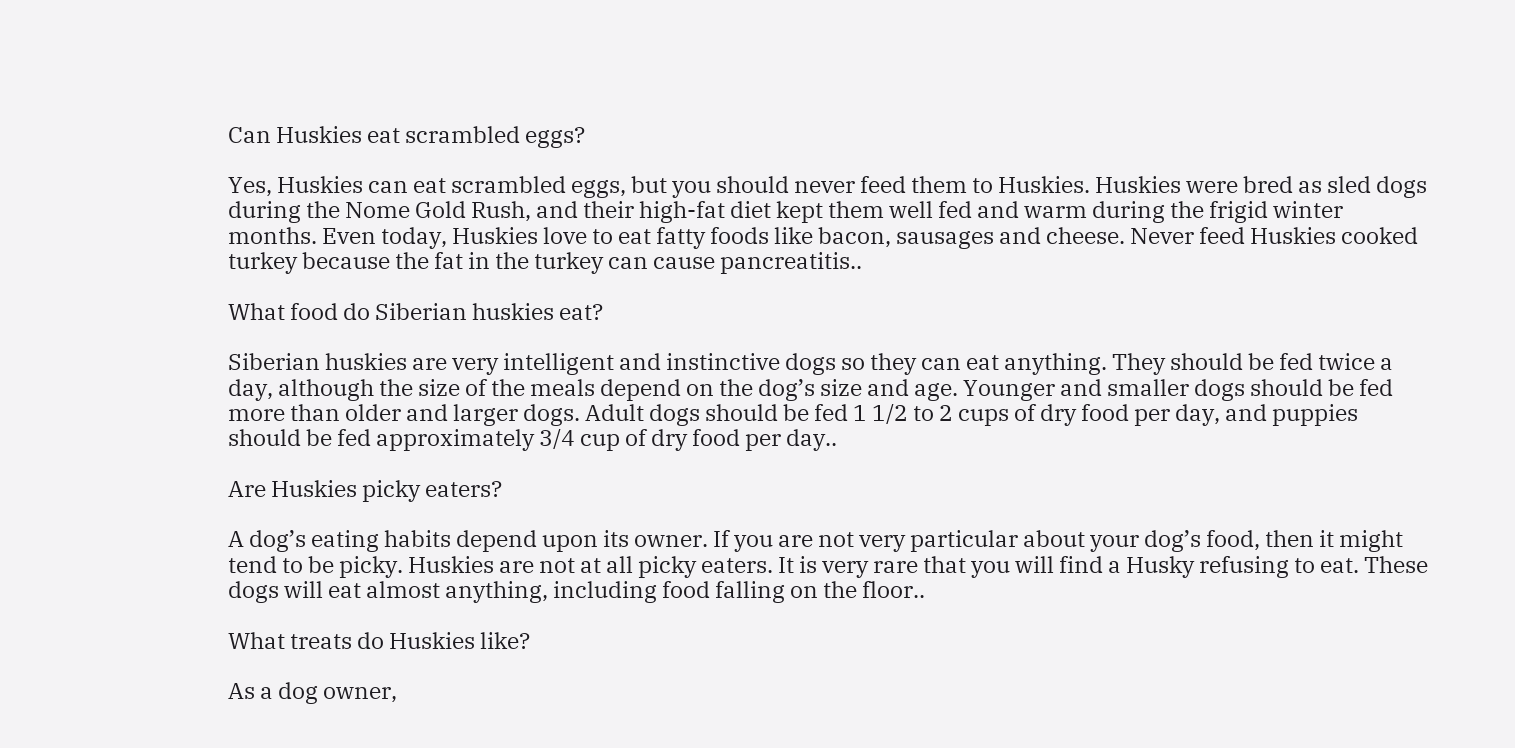Can Huskies eat scrambled eggs?

Yes, Huskies can eat scrambled eggs, but you should never feed them to Huskies. Huskies were bred as sled dogs during the Nome Gold Rush, and their high-fat diet kept them well fed and warm during the frigid winter months. Even today, Huskies love to eat fatty foods like bacon, sausages and cheese. Never feed Huskies cooked turkey because the fat in the turkey can cause pancreatitis..

What food do Siberian huskies eat?

Siberian huskies are very intelligent and instinctive dogs so they can eat anything. They should be fed twice a day, although the size of the meals depend on the dog’s size and age. Younger and smaller dogs should be fed more than older and larger dogs. Adult dogs should be fed 1 1/2 to 2 cups of dry food per day, and puppies should be fed approximately 3/4 cup of dry food per day..

Are Huskies picky eaters?

A dog’s eating habits depend upon its owner. If you are not very particular about your dog’s food, then it might tend to be picky. Huskies are not at all picky eaters. It is very rare that you will find a Husky refusing to eat. These dogs will eat almost anything, including food falling on the floor..

What treats do Huskies like?

As a dog owner,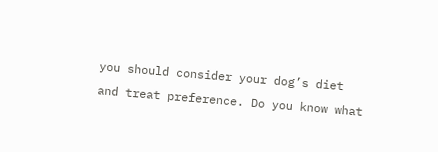you should consider your dog’s diet and treat preference. Do you know what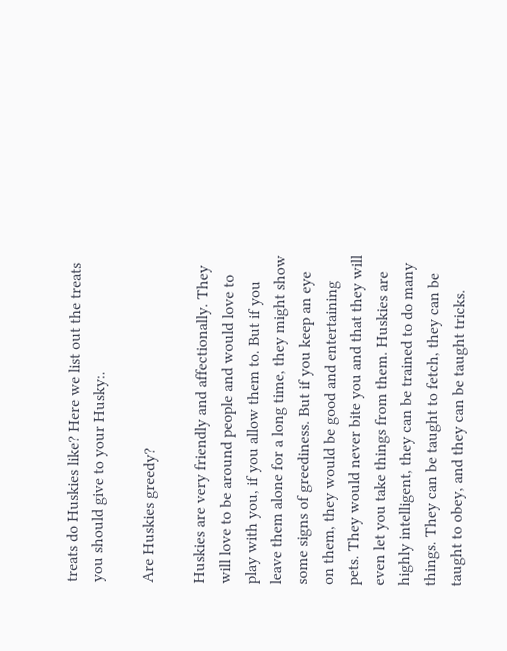treats do Huskies like? Here we list out the treats you should give to your Husky:.

Are Huskies greedy?

Huskies are very friendly and affectionally. They will love to be around people and would love to play with you, if you allow them to. But if you leave them alone for a long time, they might show some signs of greediness. But if you keep an eye on them, they would be good and entertaining pets. They would never bite you and that they will even let you take things from them. Huskies are highly intelligent, they can be trained to do many things. They can be taught to fetch, they can be taught to obey, and they can be taught tricks.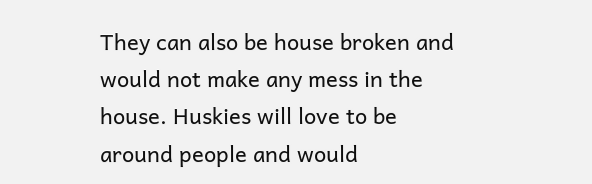They can also be house broken and would not make any mess in the house. Huskies will love to be around people and would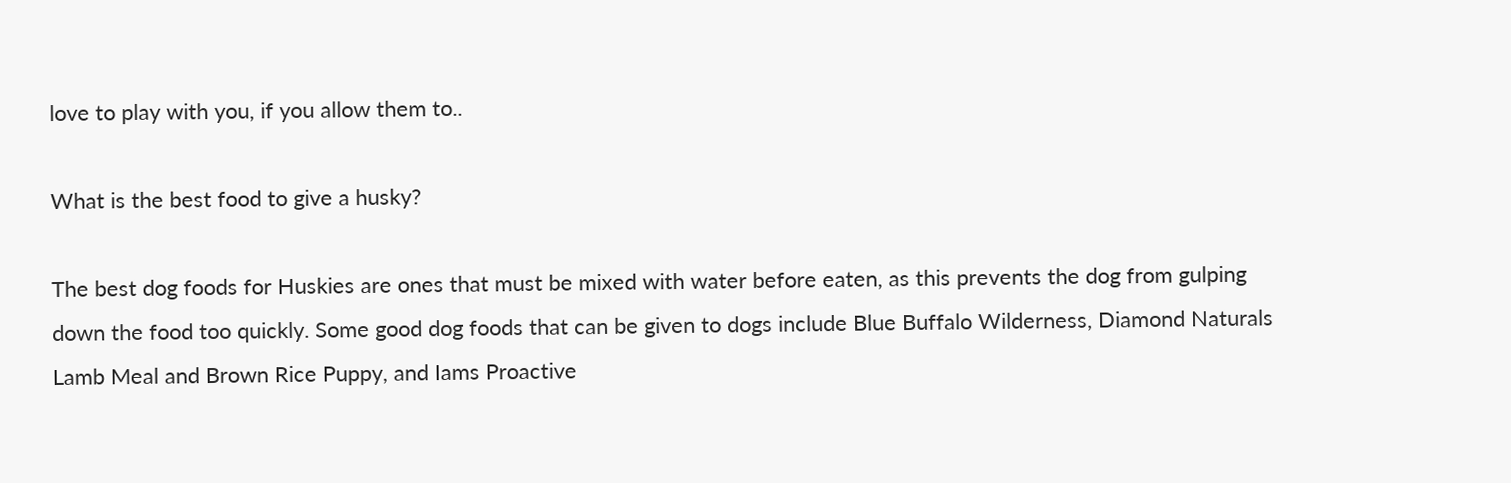love to play with you, if you allow them to..

What is the best food to give a husky?

The best dog foods for Huskies are ones that must be mixed with water before eaten, as this prevents the dog from gulping down the food too quickly. Some good dog foods that can be given to dogs include Blue Buffalo Wilderness, Diamond Naturals Lamb Meal and Brown Rice Puppy, and Iams Proactive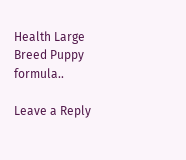Health Large Breed Puppy formula..

Leave a Reply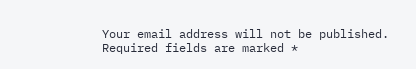Your email address will not be published. Required fields are marked *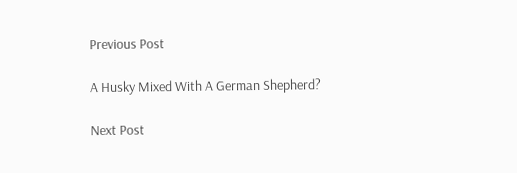Previous Post

A Husky Mixed With A German Shepherd?

Next Post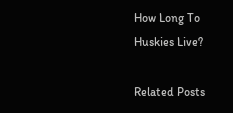How Long To Huskies Live?

Related Posts